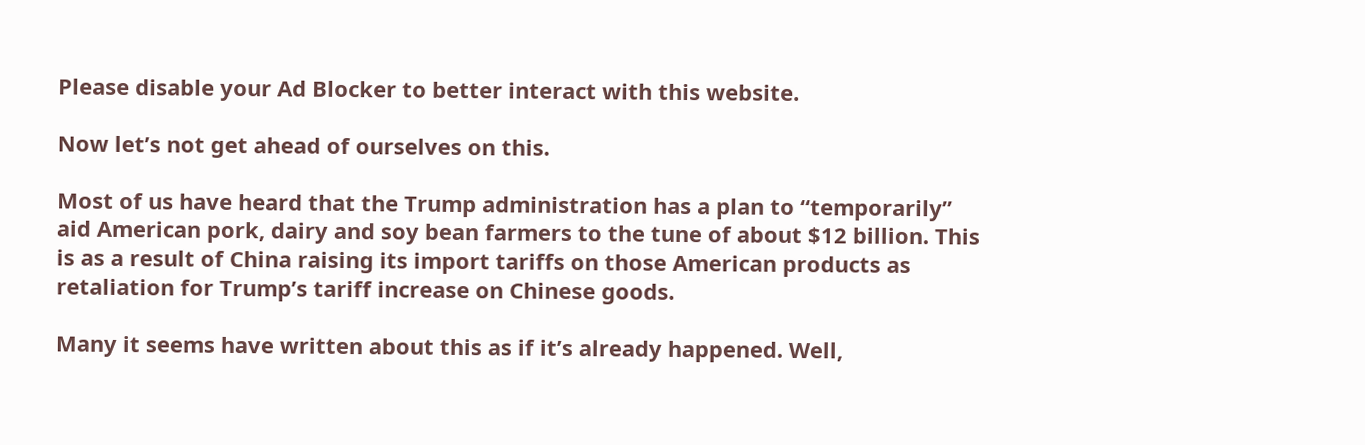Please disable your Ad Blocker to better interact with this website.

Now let’s not get ahead of ourselves on this.

Most of us have heard that the Trump administration has a plan to “temporarily” aid American pork, dairy and soy bean farmers to the tune of about $12 billion. This is as a result of China raising its import tariffs on those American products as retaliation for Trump’s tariff increase on Chinese goods.

Many it seems have written about this as if it’s already happened. Well,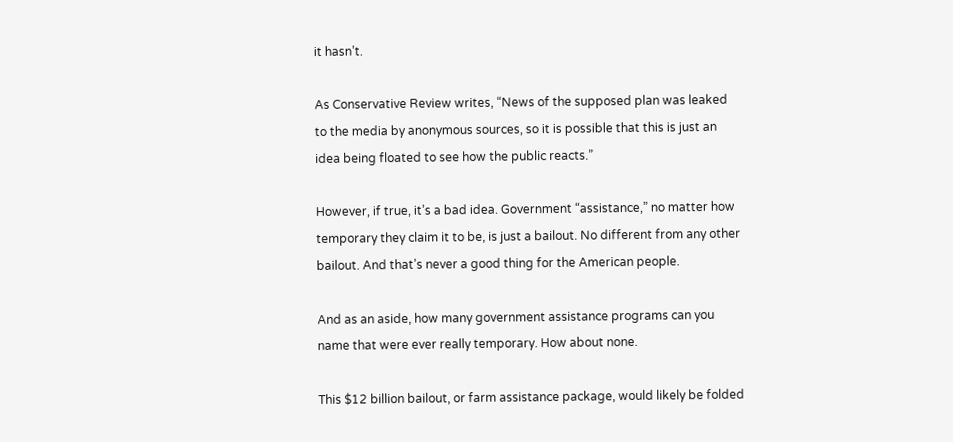it hasn’t.

As Conservative Review writes, “News of the supposed plan was leaked to the media by anonymous sources, so it is possible that this is just an idea being floated to see how the public reacts.”

However, if true, it’s a bad idea. Government “assistance,” no matter how temporary they claim it to be, is just a bailout. No different from any other bailout. And that’s never a good thing for the American people.

And as an aside, how many government assistance programs can you name that were ever really temporary. How about none.

This $12 billion bailout, or farm assistance package, would likely be folded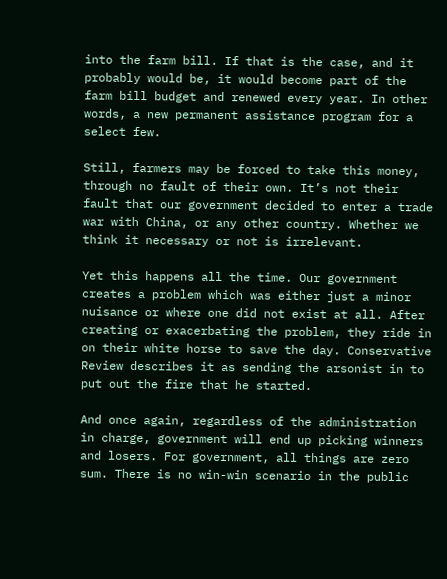into the farm bill. If that is the case, and it probably would be, it would become part of the farm bill budget and renewed every year. In other words, a new permanent assistance program for a select few.

Still, farmers may be forced to take this money, through no fault of their own. It’s not their fault that our government decided to enter a trade war with China, or any other country. Whether we think it necessary or not is irrelevant.

Yet this happens all the time. Our government creates a problem which was either just a minor nuisance or where one did not exist at all. After creating or exacerbating the problem, they ride in on their white horse to save the day. Conservative Review describes it as sending the arsonist in to put out the fire that he started.

And once again, regardless of the administration in charge, government will end up picking winners and losers. For government, all things are zero sum. There is no win-win scenario in the public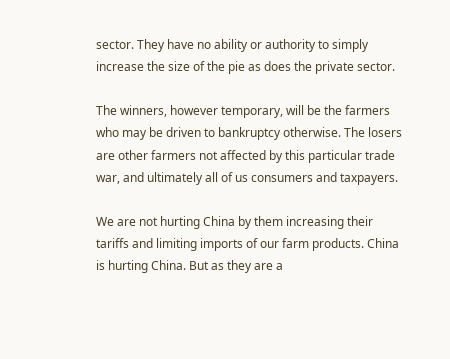sector. They have no ability or authority to simply increase the size of the pie as does the private sector.

The winners, however temporary, will be the farmers who may be driven to bankruptcy otherwise. The losers are other farmers not affected by this particular trade war, and ultimately all of us consumers and taxpayers.

We are not hurting China by them increasing their tariffs and limiting imports of our farm products. China is hurting China. But as they are a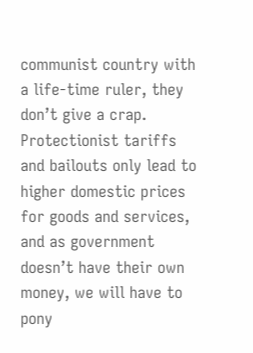communist country with a life-time ruler, they don’t give a crap. Protectionist tariffs and bailouts only lead to higher domestic prices for goods and services, and as government doesn’t have their own money, we will have to pony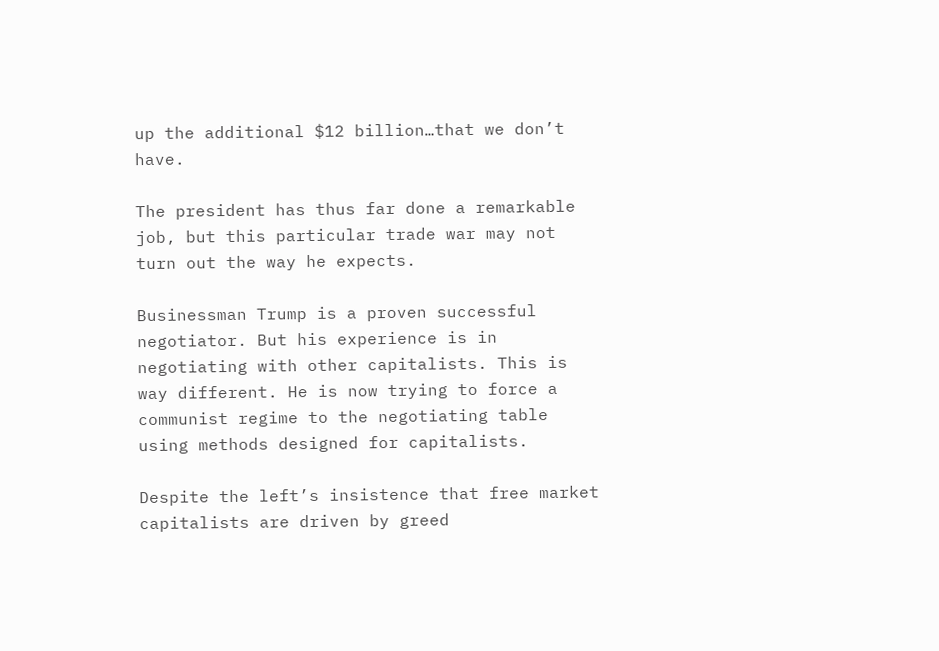up the additional $12 billion…that we don’t have.

The president has thus far done a remarkable job, but this particular trade war may not turn out the way he expects.

Businessman Trump is a proven successful negotiator. But his experience is in negotiating with other capitalists. This is way different. He is now trying to force a communist regime to the negotiating table using methods designed for capitalists.

Despite the left’s insistence that free market capitalists are driven by greed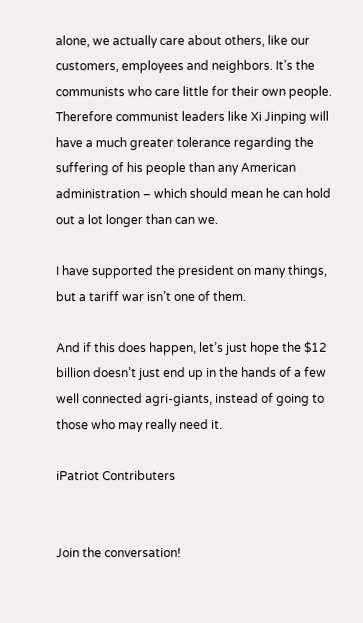alone, we actually care about others, like our customers, employees and neighbors. It’s the communists who care little for their own people. Therefore communist leaders like Xi Jinping will have a much greater tolerance regarding the suffering of his people than any American administration – which should mean he can hold out a lot longer than can we.

I have supported the president on many things, but a tariff war isn’t one of them.

And if this does happen, let’s just hope the $12 billion doesn’t just end up in the hands of a few well connected agri-giants, instead of going to those who may really need it.

iPatriot Contributers


Join the conversation!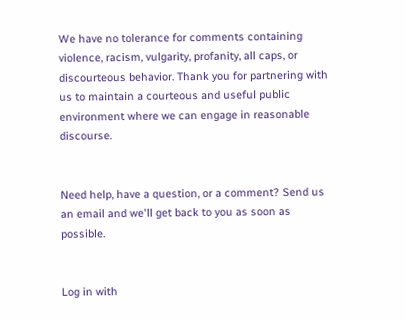We have no tolerance for comments containing violence, racism, vulgarity, profanity, all caps, or discourteous behavior. Thank you for partnering with us to maintain a courteous and useful public environment where we can engage in reasonable discourse.


Need help, have a question, or a comment? Send us an email and we'll get back to you as soon as possible.


Log in with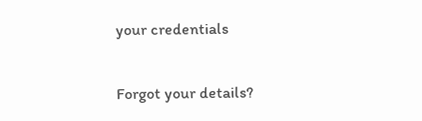your credentials

Forgot your details?